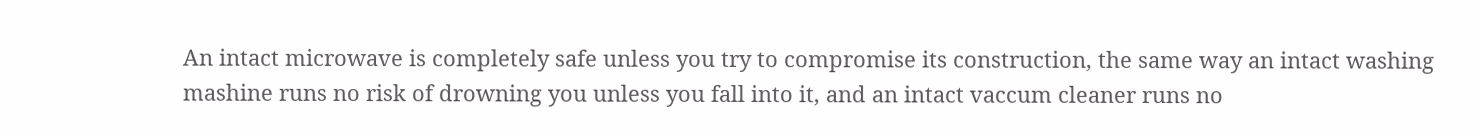An intact microwave is completely safe unless you try to compromise its construction, the same way an intact washing mashine runs no risk of drowning you unless you fall into it, and an intact vaccum cleaner runs no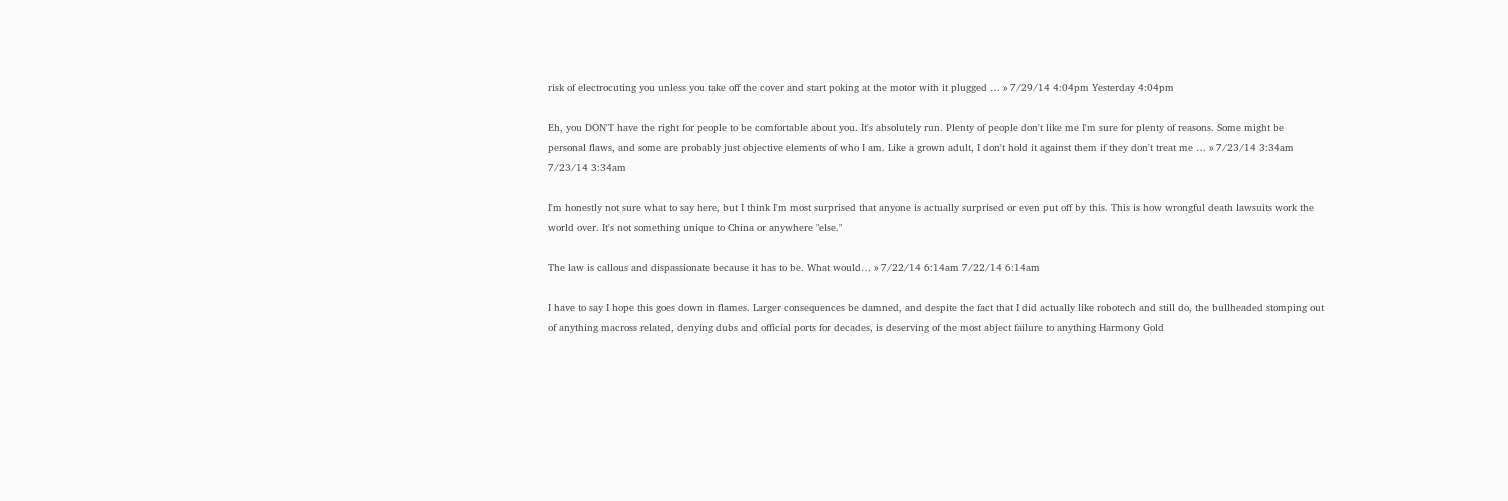risk of electrocuting you unless you take off the cover and start poking at the motor with it plugged … » 7/29/14 4:04pm Yesterday 4:04pm

Eh, you DON'T have the right for people to be comfortable about you. It's absolutely run. Plenty of people don't like me I'm sure for plenty of reasons. Some might be personal flaws, and some are probably just objective elements of who I am. Like a grown adult, I don't hold it against them if they don't treat me … » 7/23/14 3:34am 7/23/14 3:34am

I'm honestly not sure what to say here, but I think I'm most surprised that anyone is actually surprised or even put off by this. This is how wrongful death lawsuits work the world over. It's not something unique to China or anywhere "else."

The law is callous and dispassionate because it has to be. What would… » 7/22/14 6:14am 7/22/14 6:14am

I have to say I hope this goes down in flames. Larger consequences be damned, and despite the fact that I did actually like robotech and still do, the bullheaded stomping out of anything macross related, denying dubs and official ports for decades, is deserving of the most abject failure to anything Harmony Gold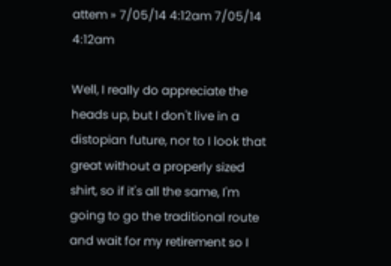attem » 7/05/14 4:12am 7/05/14 4:12am

Well, I really do appreciate the heads up, but I don't live in a distopian future, nor to I look that great without a properly sized shirt, so if it's all the same, I'm going to go the traditional route and wait for my retirement so I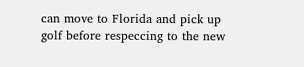can move to Florida and pick up golf before respeccing to the new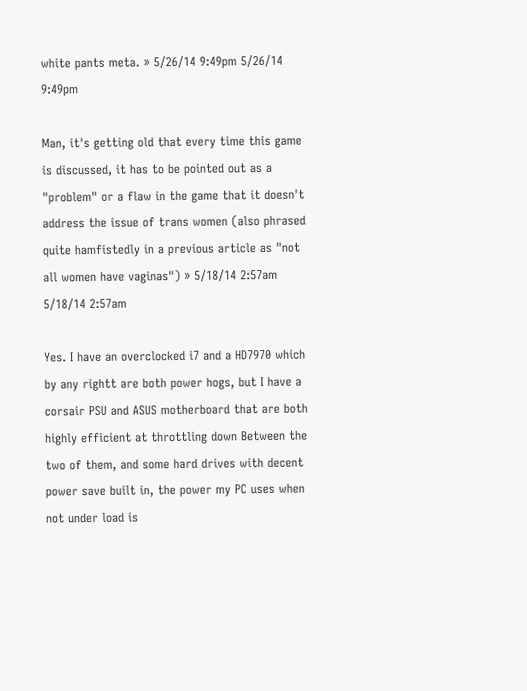white pants meta. » 5/26/14 9:49pm 5/26/14 9:49pm

Man, it's getting old that every time this game is discussed, it has to be pointed out as a "problem" or a flaw in the game that it doesn't address the issue of trans women (also phrased quite hamfistedly in a previous article as "not all women have vaginas") » 5/18/14 2:57am 5/18/14 2:57am

Yes. I have an overclocked i7 and a HD7970 which by any rightt are both power hogs, but I have a corsair PSU and ASUS motherboard that are both highly efficient at throttling down Between the two of them, and some hard drives with decent power save built in, the power my PC uses when not under load is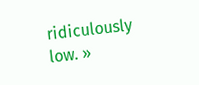ridiculously low. »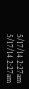5/17/14 2:27am 5/17/14 2:27am